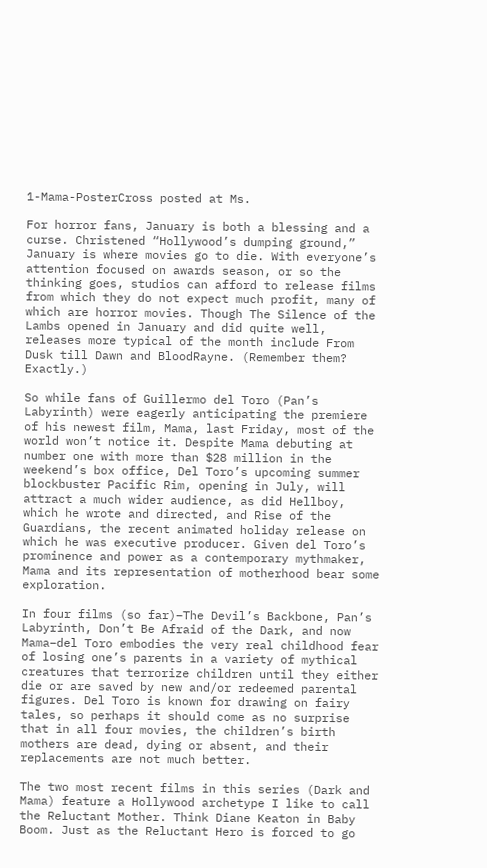1-Mama-PosterCross posted at Ms.

For horror fans, January is both a blessing and a curse. Christened “Hollywood’s dumping ground,” January is where movies go to die. With everyone’s attention focused on awards season, or so the thinking goes, studios can afford to release films from which they do not expect much profit, many of which are horror movies. Though The Silence of the Lambs opened in January and did quite well, releases more typical of the month include From Dusk till Dawn and BloodRayne. (Remember them? Exactly.)

So while fans of Guillermo del Toro (Pan’s Labyrinth) were eagerly anticipating the premiere of his newest film, Mama, last Friday, most of the world won’t notice it. Despite Mama debuting at number one with more than $28 million in the weekend’s box office, Del Toro’s upcoming summer blockbuster Pacific Rim, opening in July, will attract a much wider audience, as did Hellboy, which he wrote and directed, and Rise of the Guardians, the recent animated holiday release on which he was executive producer. Given del Toro’s prominence and power as a contemporary mythmaker, Mama and its representation of motherhood bear some exploration.

In four films (so far)–The Devil’s Backbone, Pan’s Labyrinth, Don’t Be Afraid of the Dark, and now Mama–del Toro embodies the very real childhood fear of losing one’s parents in a variety of mythical creatures that terrorize children until they either die or are saved by new and/or redeemed parental figures. Del Toro is known for drawing on fairy tales, so perhaps it should come as no surprise that in all four movies, the children’s birth mothers are dead, dying or absent, and their replacements are not much better.

The two most recent films in this series (Dark and Mama) feature a Hollywood archetype I like to call the Reluctant Mother. Think Diane Keaton in Baby Boom. Just as the Reluctant Hero is forced to go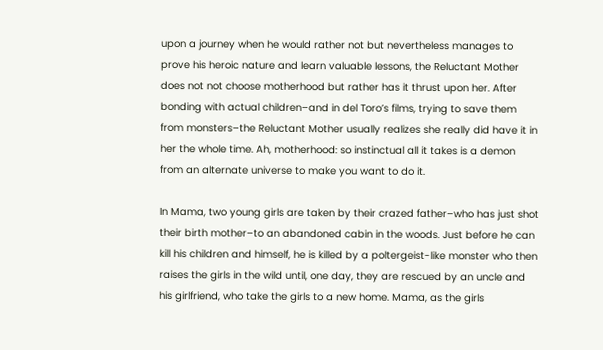upon a journey when he would rather not but nevertheless manages to prove his heroic nature and learn valuable lessons, the Reluctant Mother does not not choose motherhood but rather has it thrust upon her. After bonding with actual children–and in del Toro’s films, trying to save them from monsters–the Reluctant Mother usually realizes she really did have it in her the whole time. Ah, motherhood: so instinctual all it takes is a demon from an alternate universe to make you want to do it.

In Mama, two young girls are taken by their crazed father–who has just shot their birth mother–to an abandoned cabin in the woods. Just before he can kill his children and himself, he is killed by a poltergeist-like monster who then raises the girls in the wild until, one day, they are rescued by an uncle and his girlfriend, who take the girls to a new home. Mama, as the girls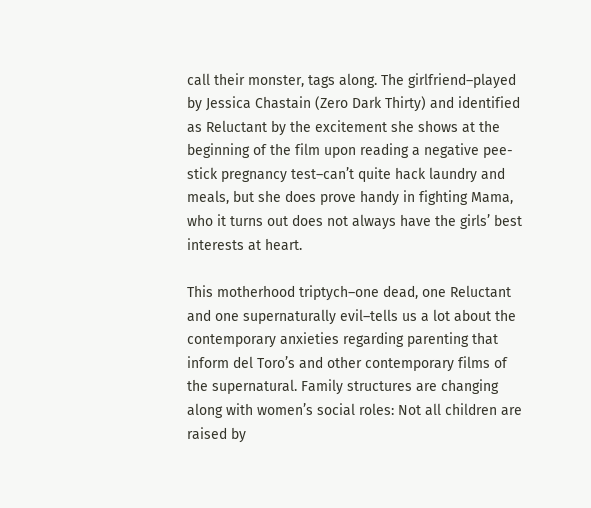call their monster, tags along. The girlfriend–played by Jessica Chastain (Zero Dark Thirty) and identified as Reluctant by the excitement she shows at the beginning of the film upon reading a negative pee-stick pregnancy test–can’t quite hack laundry and meals, but she does prove handy in fighting Mama, who it turns out does not always have the girls’ best interests at heart.

This motherhood triptych–one dead, one Reluctant and one supernaturally evil–tells us a lot about the contemporary anxieties regarding parenting that inform del Toro’s and other contemporary films of the supernatural. Family structures are changing along with women’s social roles: Not all children are raised by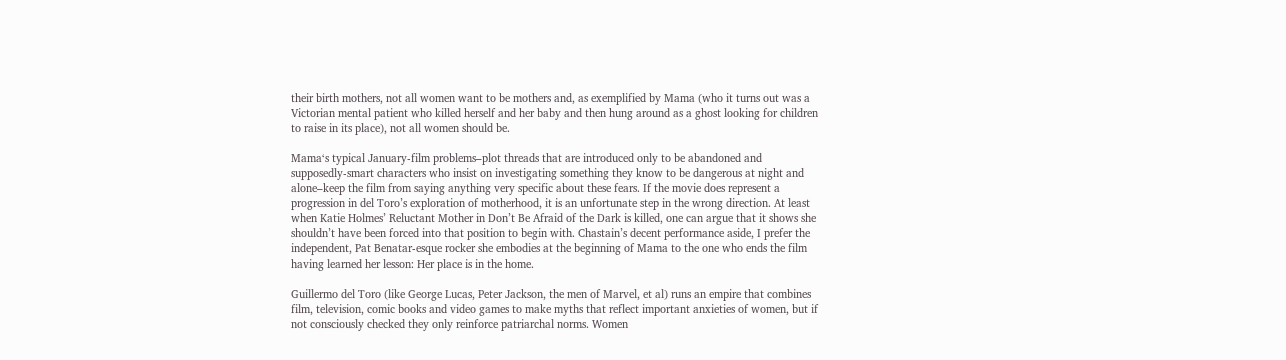their birth mothers, not all women want to be mothers and, as exemplified by Mama (who it turns out was a Victorian mental patient who killed herself and her baby and then hung around as a ghost looking for children to raise in its place), not all women should be.

Mama‘s typical January-film problems–plot threads that are introduced only to be abandoned and supposedly-smart characters who insist on investigating something they know to be dangerous at night and alone–keep the film from saying anything very specific about these fears. If the movie does represent a progression in del Toro’s exploration of motherhood, it is an unfortunate step in the wrong direction. At least when Katie Holmes’ Reluctant Mother in Don’t Be Afraid of the Dark is killed, one can argue that it shows she shouldn’t have been forced into that position to begin with. Chastain’s decent performance aside, I prefer the independent, Pat Benatar-esque rocker she embodies at the beginning of Mama to the one who ends the film having learned her lesson: Her place is in the home.

Guillermo del Toro (like George Lucas, Peter Jackson, the men of Marvel, et al) runs an empire that combines film, television, comic books and video games to make myths that reflect important anxieties of women, but if not consciously checked they only reinforce patriarchal norms. Women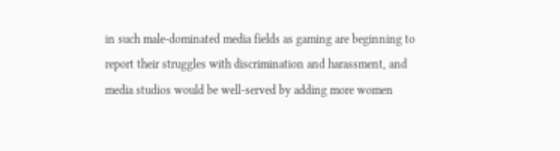in such male-dominated media fields as gaming are beginning to report their struggles with discrimination and harassment, and media studios would be well-served by adding more women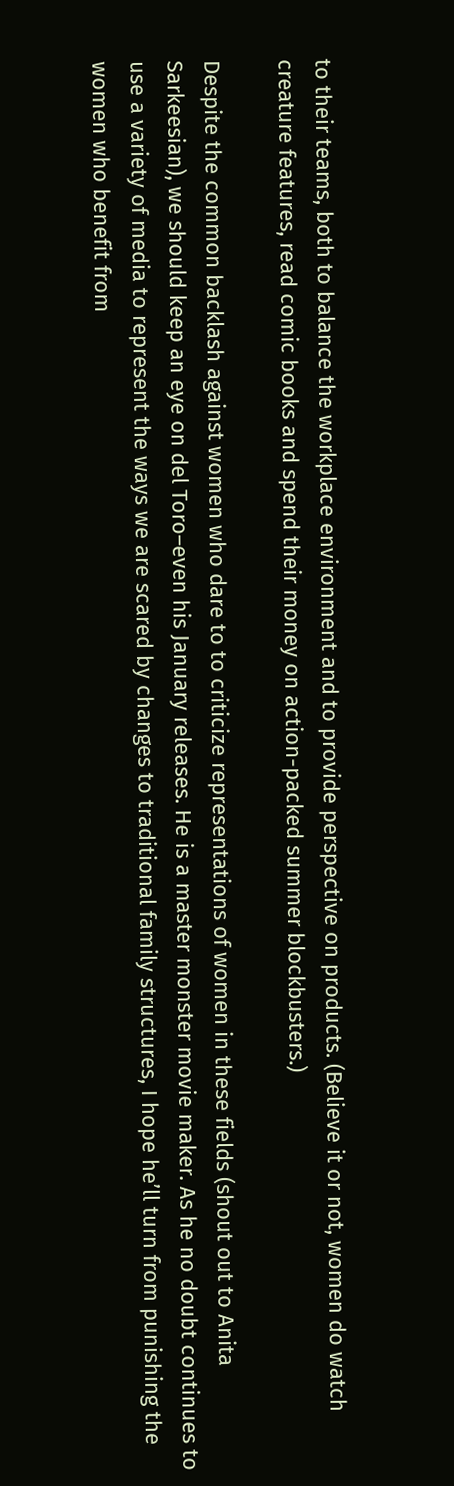to their teams, both to balance the workplace environment and to provide perspective on products. (Believe it or not, women do watch creature features, read comic books and spend their money on action-packed summer blockbusters.)

Despite the common backlash against women who dare to to criticize representations of women in these fields (shout out to Anita Sarkeesian), we should keep an eye on del Toro–even his January releases. He is a master monster movie maker. As he no doubt continues to use a variety of media to represent the ways we are scared by changes to traditional family structures, I hope he’ll turn from punishing the women who benefit from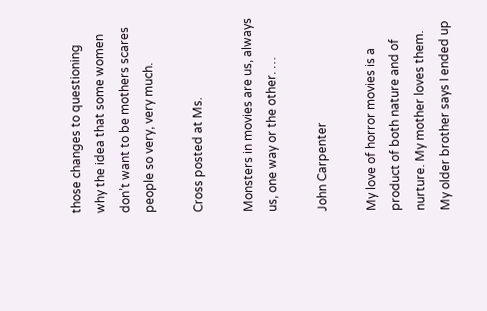those changes to questioning why the idea that some women don’t want to be mothers scares people so very, very much.

Cross posted at Ms.

Monsters in movies are us, always us, one way or the other. …

John Carpenter

My love of horror movies is a product of both nature and of nurture. My mother loves them. My older brother says I ended up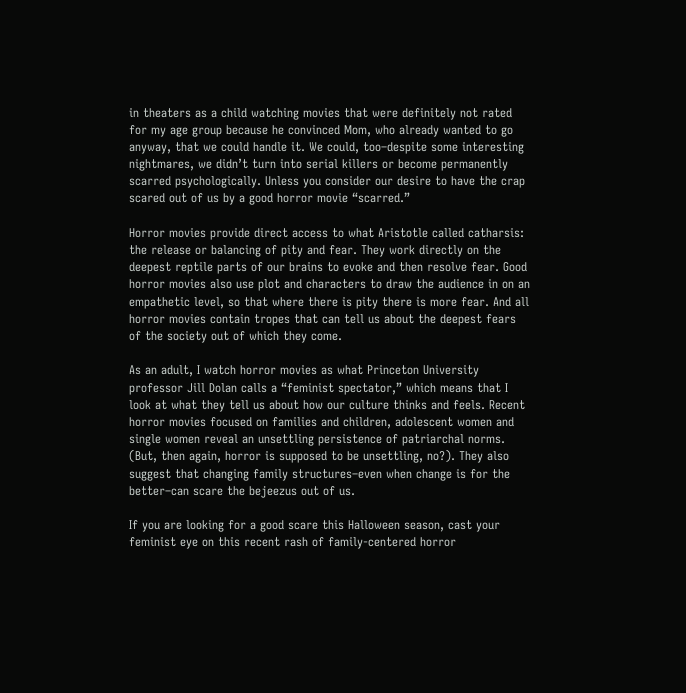in theaters as a child watching movies that were definitely not rated for my age group because he convinced Mom, who already wanted to go anyway, that we could handle it. We could, too–despite some interesting nightmares, we didn’t turn into serial killers or become permanently scarred psychologically. Unless you consider our desire to have the crap scared out of us by a good horror movie “scarred.”

Horror movies provide direct access to what Aristotle called catharsis: the release or balancing of pity and fear. They work directly on the deepest reptile parts of our brains to evoke and then resolve fear. Good horror movies also use plot and characters to draw the audience in on an empathetic level, so that where there is pity there is more fear. And all horror movies contain tropes that can tell us about the deepest fears of the society out of which they come.

As an adult, I watch horror movies as what Princeton University professor Jill Dolan calls a “feminist spectator,” which means that I look at what they tell us about how our culture thinks and feels. Recent horror movies focused on families and children, adolescent women and single women reveal an unsettling persistence of patriarchal norms. (But, then again, horror is supposed to be unsettling, no?). They also suggest that changing family structures–even when change is for the better–can scare the bejeezus out of us.

If you are looking for a good scare this Halloween season, cast your feminist eye on this recent rash of family-centered horror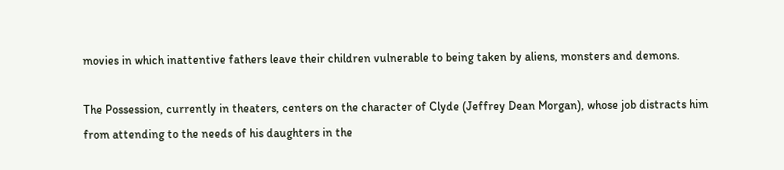movies in which inattentive fathers leave their children vulnerable to being taken by aliens, monsters and demons.

The Possession, currently in theaters, centers on the character of Clyde (Jeffrey Dean Morgan), whose job distracts him from attending to the needs of his daughters in the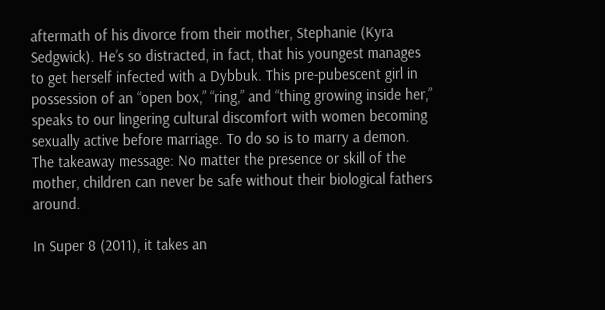aftermath of his divorce from their mother, Stephanie (Kyra Sedgwick). He’s so distracted, in fact, that his youngest manages to get herself infected with a Dybbuk. This pre-pubescent girl in possession of an “open box,” “ring,” and “thing growing inside her,” speaks to our lingering cultural discomfort with women becoming sexually active before marriage. To do so is to marry a demon. The takeaway message: No matter the presence or skill of the mother, children can never be safe without their biological fathers around.

In Super 8 (2011), it takes an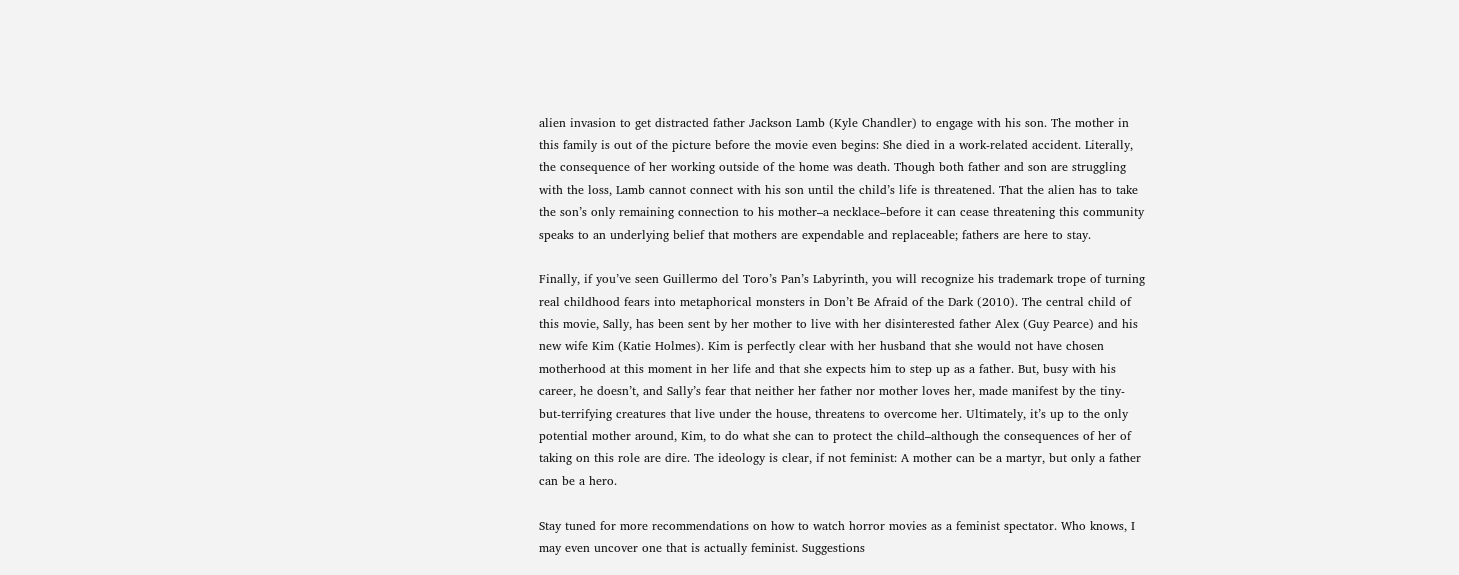alien invasion to get distracted father Jackson Lamb (Kyle Chandler) to engage with his son. The mother in this family is out of the picture before the movie even begins: She died in a work-related accident. Literally, the consequence of her working outside of the home was death. Though both father and son are struggling with the loss, Lamb cannot connect with his son until the child’s life is threatened. That the alien has to take the son’s only remaining connection to his mother–a necklace–before it can cease threatening this community speaks to an underlying belief that mothers are expendable and replaceable; fathers are here to stay.

Finally, if you’ve seen Guillermo del Toro’s Pan’s Labyrinth, you will recognize his trademark trope of turning real childhood fears into metaphorical monsters in Don’t Be Afraid of the Dark (2010). The central child of this movie, Sally, has been sent by her mother to live with her disinterested father Alex (Guy Pearce) and his new wife Kim (Katie Holmes). Kim is perfectly clear with her husband that she would not have chosen motherhood at this moment in her life and that she expects him to step up as a father. But, busy with his career, he doesn’t, and Sally’s fear that neither her father nor mother loves her, made manifest by the tiny-but-terrifying creatures that live under the house, threatens to overcome her. Ultimately, it’s up to the only potential mother around, Kim, to do what she can to protect the child–although the consequences of her of taking on this role are dire. The ideology is clear, if not feminist: A mother can be a martyr, but only a father can be a hero.

Stay tuned for more recommendations on how to watch horror movies as a feminist spectator. Who knows, I may even uncover one that is actually feminist. Suggestions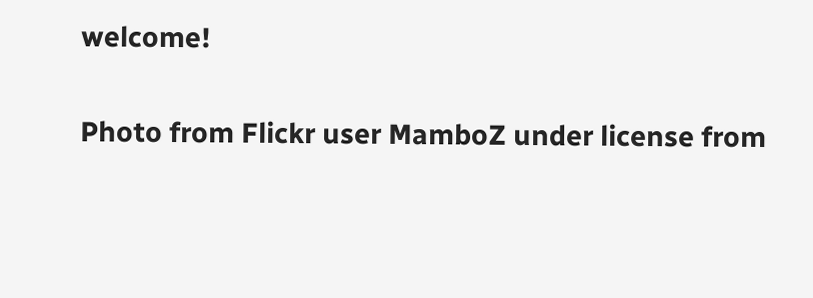welcome!

Photo from Flickr user MamboZ under license from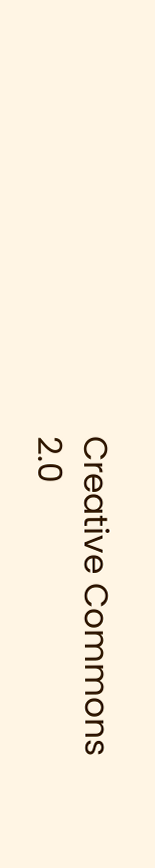Creative Commons 2.0